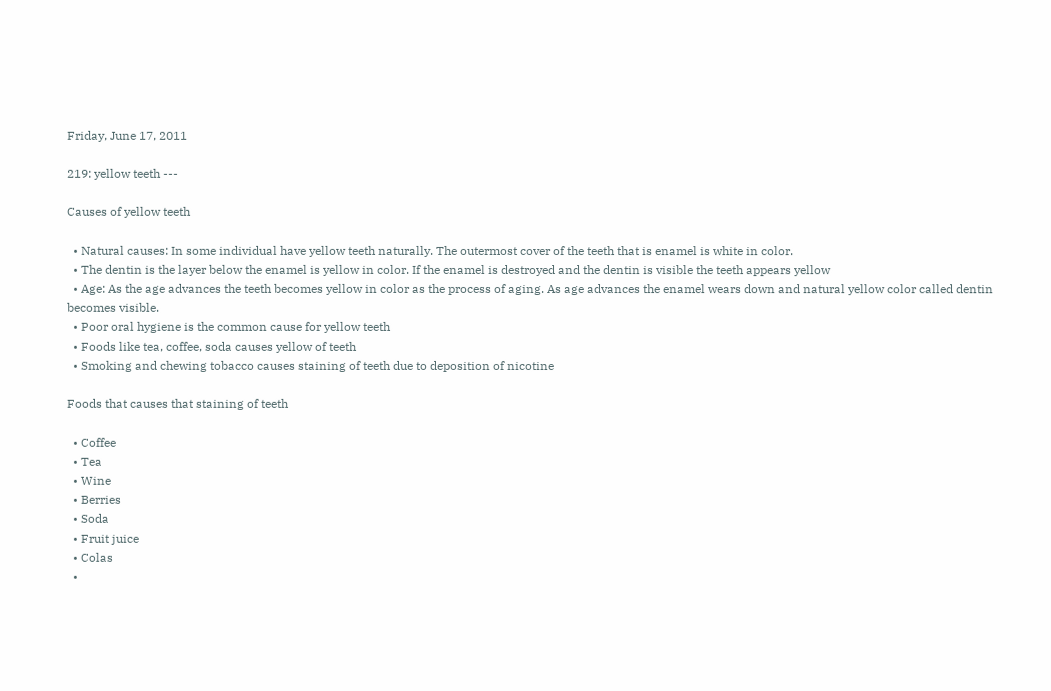Friday, June 17, 2011

219: yellow teeth ---

Causes of yellow teeth

  • Natural causes: In some individual have yellow teeth naturally. The outermost cover of the teeth that is enamel is white in color.
  • The dentin is the layer below the enamel is yellow in color. If the enamel is destroyed and the dentin is visible the teeth appears yellow
  • Age: As the age advances the teeth becomes yellow in color as the process of aging. As age advances the enamel wears down and natural yellow color called dentin becomes visible.
  • Poor oral hygiene is the common cause for yellow teeth
  • Foods like tea, coffee, soda causes yellow of teeth
  • Smoking and chewing tobacco causes staining of teeth due to deposition of nicotine

Foods that causes that staining of teeth

  • Coffee
  • Tea
  • Wine
  • Berries
  • Soda
  • Fruit juice
  • Colas
  •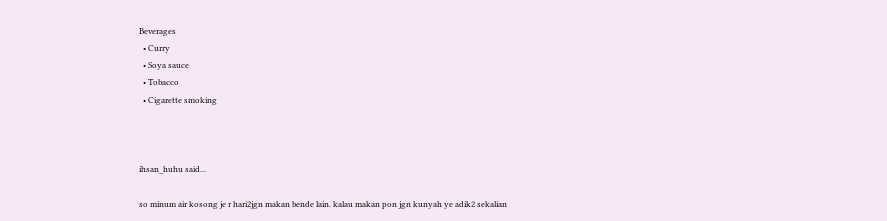Beverages
  • Curry
  • Soya sauce
  • Tobacco
  • Cigarette smoking



ihsan_huhu said...

so minum air kosong je r hari2jgn makan bende lain. kalau makan pon jgn kunyah ye adik2 sekalian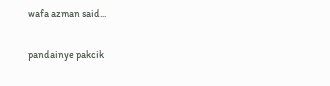wafa azman said...

pandainye pakcik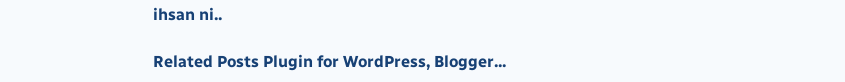ihsan ni..

Related Posts Plugin for WordPress, Blogger...